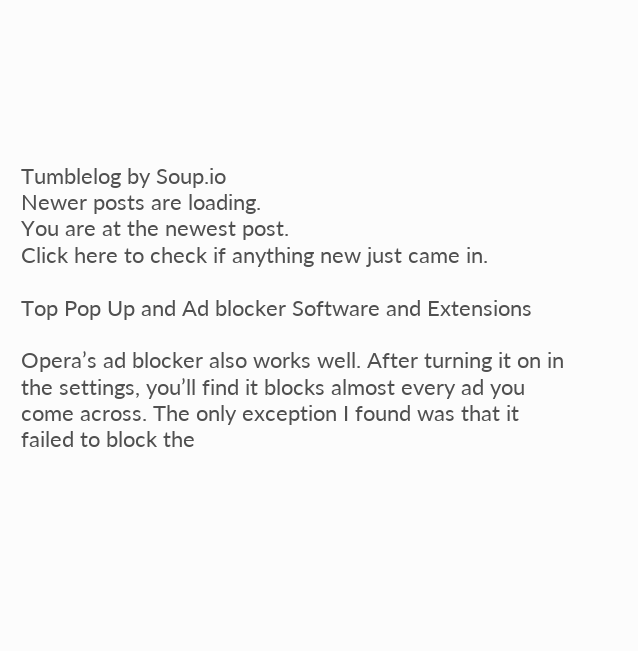Tumblelog by Soup.io
Newer posts are loading.
You are at the newest post.
Click here to check if anything new just came in.

Top Pop Up and Ad blocker Software and Extensions

Opera’s ad blocker also works well. After turning it on in the settings, you’ll find it blocks almost every ad you come across. The only exception I found was that it failed to block the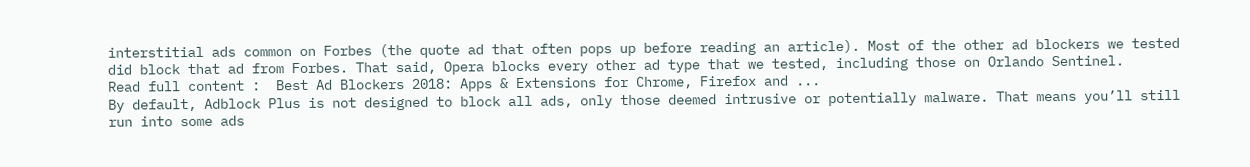interstitial ads common on Forbes (the quote ad that often pops up before reading an article). Most of the other ad blockers we tested did block that ad from Forbes. That said, Opera blocks every other ad type that we tested, including those on Orlando Sentinel.
Read full content :  Best Ad Blockers 2018: Apps & Extensions for Chrome, Firefox and ...
By default, Adblock Plus is not designed to block all ads, only those deemed intrusive or potentially malware. That means you’ll still run into some ads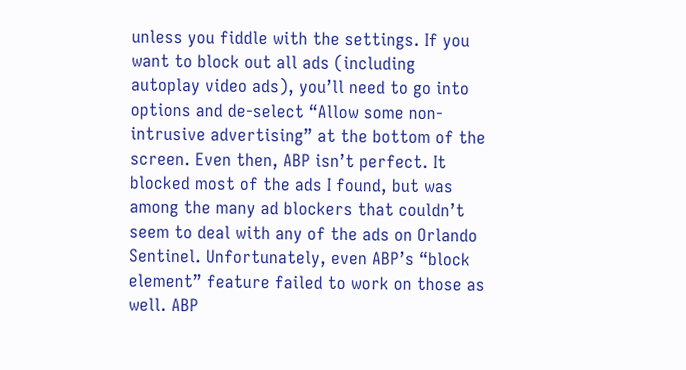unless you fiddle with the settings. If you want to block out all ads (including autoplay video ads), you’ll need to go into options and de-select “Allow some non-intrusive advertising” at the bottom of the screen. Even then, ABP isn’t perfect. It blocked most of the ads I found, but was among the many ad blockers that couldn’t seem to deal with any of the ads on Orlando Sentinel. Unfortunately, even ABP’s “block element” feature failed to work on those as well. ABP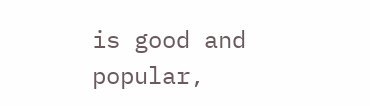is good and popular,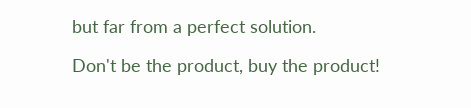but far from a perfect solution.

Don't be the product, buy the product!